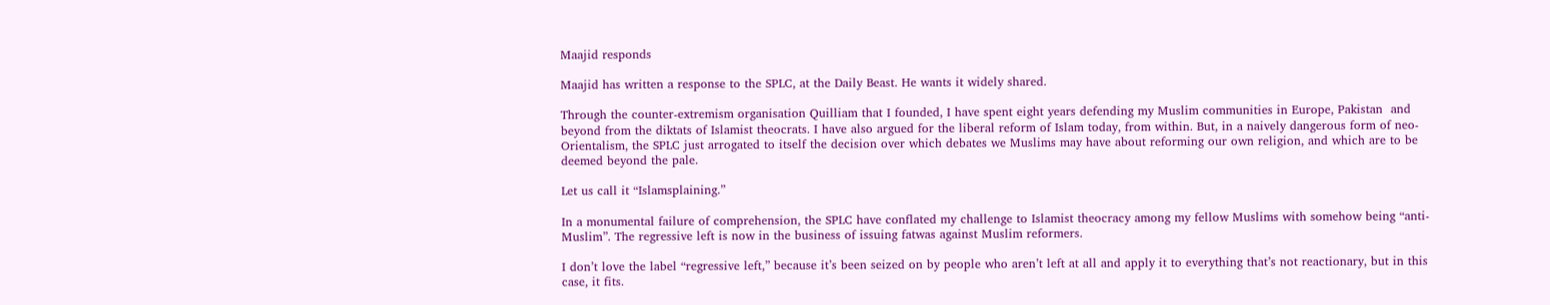Maajid responds

Maajid has written a response to the SPLC, at the Daily Beast. He wants it widely shared.

Through the counter-extremism organisation Quilliam that I founded, I have spent eight years defending my Muslim communities in Europe, Pakistan  and beyond from the diktats of Islamist theocrats. I have also argued for the liberal reform of Islam today, from within. But, in a naively dangerous form of neo-Orientalism, the SPLC just arrogated to itself the decision over which debates we Muslims may have about reforming our own religion, and which are to be deemed beyond the pale.

Let us call it “Islamsplaining.”

In a monumental failure of comprehension, the SPLC have conflated my challenge to Islamist theocracy among my fellow Muslims with somehow being “anti-Muslim”. The regressive left is now in the business of issuing fatwas against Muslim reformers.

I don’t love the label “regressive left,” because it’s been seized on by people who aren’t left at all and apply it to everything that’s not reactionary, but in this case, it fits.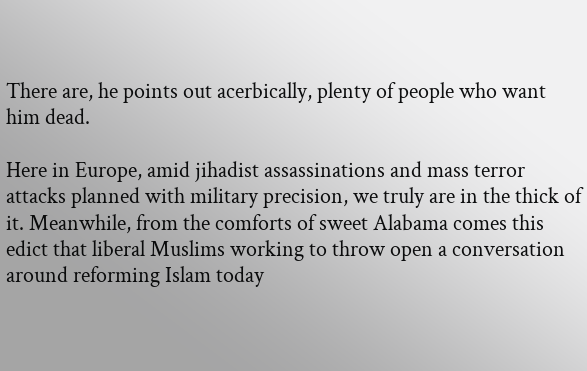There are, he points out acerbically, plenty of people who want him dead.

Here in Europe, amid jihadist assassinations and mass terror attacks planned with military precision, we truly are in the thick of it. Meanwhile, from the comforts of sweet Alabama comes this edict that liberal Muslims working to throw open a conversation around reforming Islam today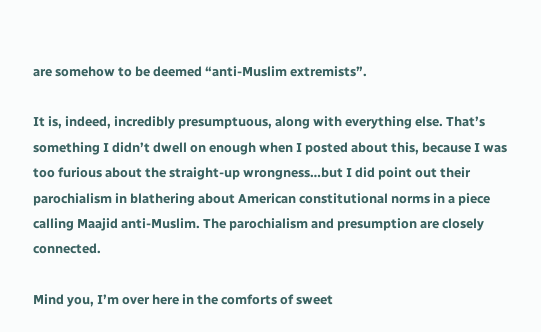are somehow to be deemed “anti-Muslim extremists”.

It is, indeed, incredibly presumptuous, along with everything else. That’s something I didn’t dwell on enough when I posted about this, because I was too furious about the straight-up wrongness…but I did point out their parochialism in blathering about American constitutional norms in a piece calling Maajid anti-Muslim. The parochialism and presumption are closely connected.

Mind you, I’m over here in the comforts of sweet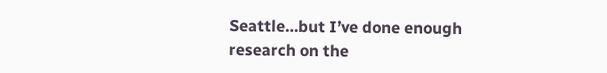Seattle…but I’ve done enough research on the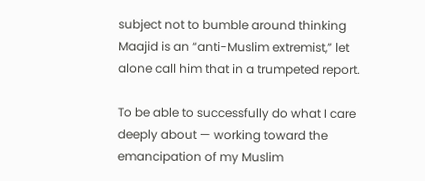subject not to bumble around thinking Maajid is an “anti-Muslim extremist,” let alone call him that in a trumpeted report.

To be able to successfully do what I care deeply about — working toward the emancipation of my Muslim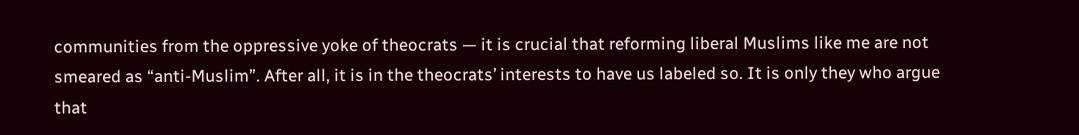communities from the oppressive yoke of theocrats — it is crucial that reforming liberal Muslims like me are not smeared as “anti-Muslim”. After all, it is in the theocrats’ interests to have us labeled so. It is only they who argue that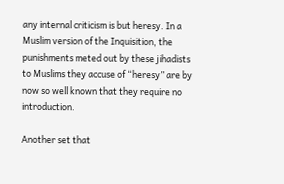any internal criticism is but heresy. In a Muslim version of the Inquisition, the punishments meted out by these jihadists to Muslims they accuse of “heresy” are by now so well known that they require no introduction.

Another set that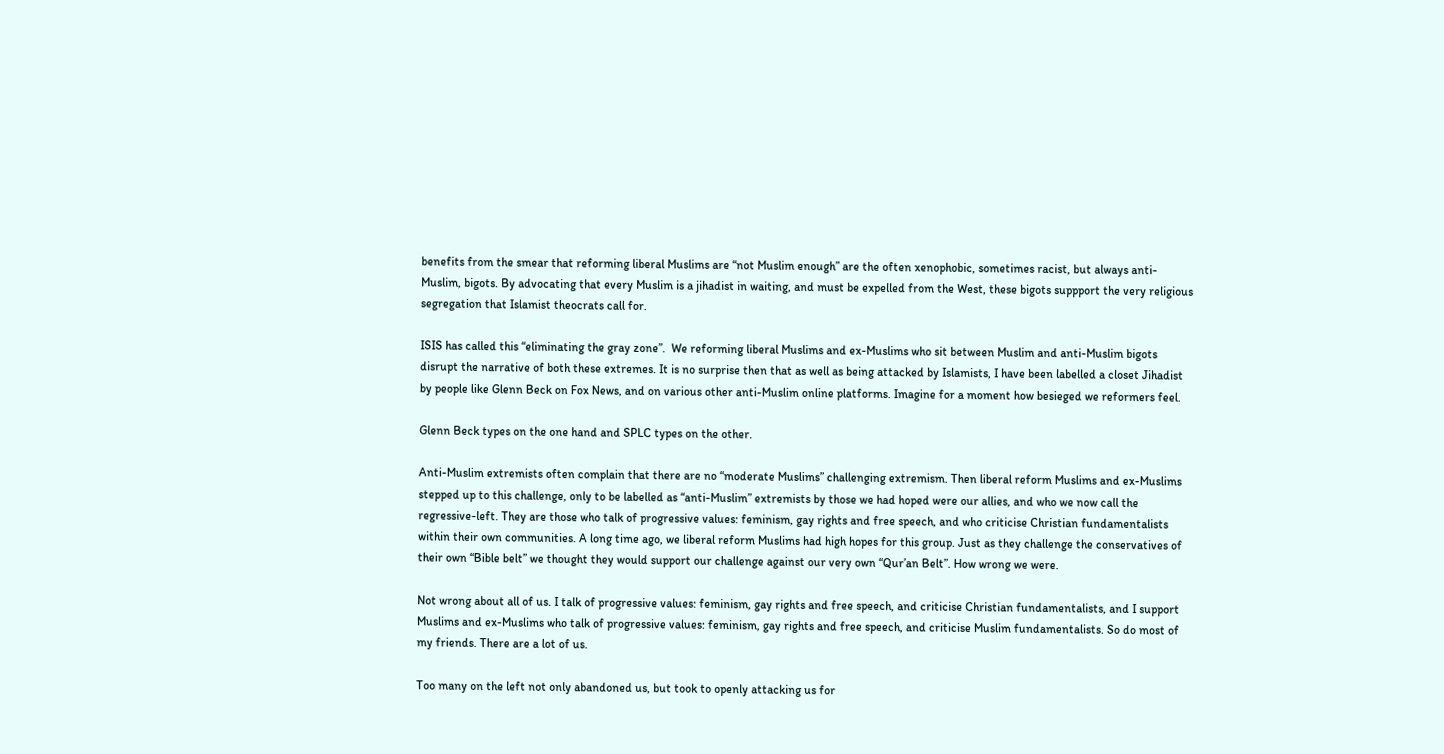benefits from the smear that reforming liberal Muslims are “not Muslim enough” are the often xenophobic, sometimes racist, but always anti-Muslim, bigots. By advocating that every Muslim is a jihadist in waiting, and must be expelled from the West, these bigots suppport the very religious segregation that Islamist theocrats call for.

ISIS has called this “eliminating the gray zone”.  We reforming liberal Muslims and ex-Muslims who sit between Muslim and anti-Muslim bigots disrupt the narrative of both these extremes. It is no surprise then that as well as being attacked by Islamists, I have been labelled a closet Jihadist by people like Glenn Beck on Fox News, and on various other anti-Muslim online platforms. Imagine for a moment how besieged we reformers feel.

Glenn Beck types on the one hand and SPLC types on the other.

Anti-Muslim extremists often complain that there are no “moderate Muslims” challenging extremism. Then liberal reform Muslims and ex-Muslims stepped up to this challenge, only to be labelled as “anti-Muslim” extremists by those we had hoped were our allies, and who we now call the regressive-left. They are those who talk of progressive values: feminism, gay rights and free speech, and who criticise Christian fundamentalists within their own communities. A long time ago, we liberal reform Muslims had high hopes for this group. Just as they challenge the conservatives of their own “Bible belt” we thought they would support our challenge against our very own “Qur’an Belt”. How wrong we were.

Not wrong about all of us. I talk of progressive values: feminism, gay rights and free speech, and criticise Christian fundamentalists, and I support Muslims and ex-Muslims who talk of progressive values: feminism, gay rights and free speech, and criticise Muslim fundamentalists. So do most of my friends. There are a lot of us.

Too many on the left not only abandoned us, but took to openly attacking us for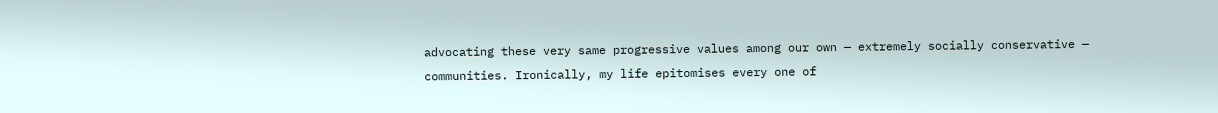advocating these very same progressive values among our own — extremely socially conservative — communities. Ironically, my life epitomises every one of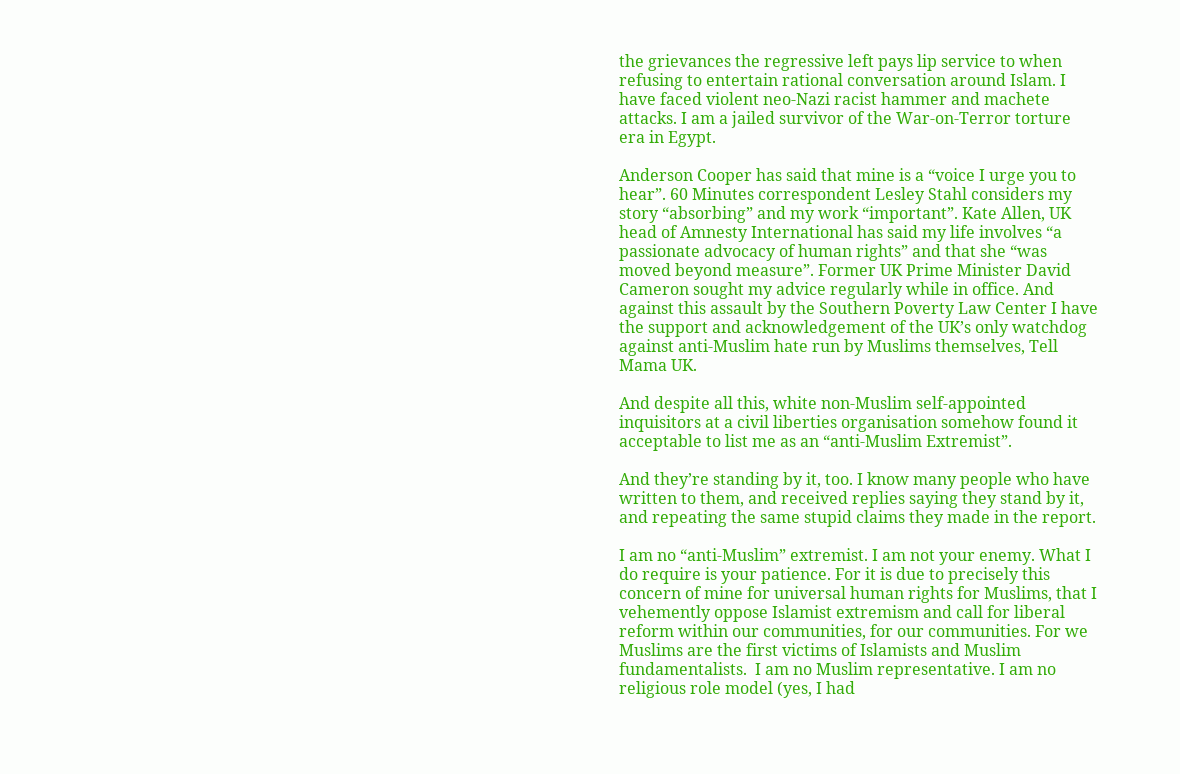the grievances the regressive left pays lip service to when refusing to entertain rational conversation around Islam. I have faced violent neo-Nazi racist hammer and machete attacks. I am a jailed survivor of the War-on-Terror torture era in Egypt.

Anderson Cooper has said that mine is a “voice I urge you to hear”. 60 Minutes correspondent Lesley Stahl considers my story “absorbing” and my work “important”. Kate Allen, UK head of Amnesty International has said my life involves “a passionate advocacy of human rights” and that she “was moved beyond measure”. Former UK Prime Minister David Cameron sought my advice regularly while in office. And against this assault by the Southern Poverty Law Center I have the support and acknowledgement of the UK’s only watchdog against anti-Muslim hate run by Muslims themselves, Tell Mama UK.

And despite all this, white non-Muslim self-appointed inquisitors at a civil liberties organisation somehow found it acceptable to list me as an “anti-Muslim Extremist”.

And they’re standing by it, too. I know many people who have written to them, and received replies saying they stand by it, and repeating the same stupid claims they made in the report.

I am no “anti-Muslim” extremist. I am not your enemy. What I do require is your patience. For it is due to precisely this concern of mine for universal human rights for Muslims, that I vehemently oppose Islamist extremism and call for liberal reform within our communities, for our communities. For we Muslims are the first victims of Islamists and Muslim fundamentalists.  I am no Muslim representative. I am no religious role model (yes, I had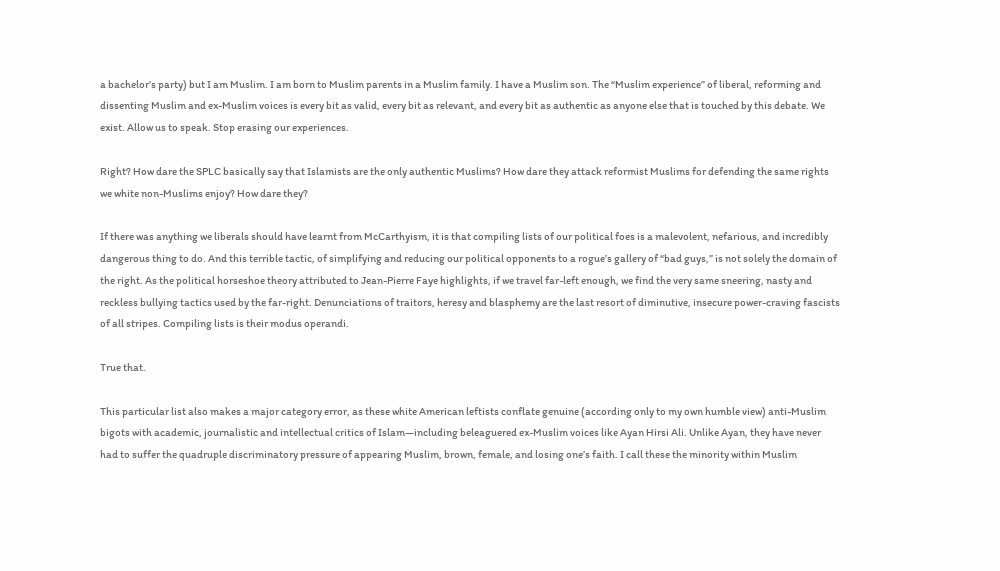a bachelor’s party) but I am Muslim. I am born to Muslim parents in a Muslim family. I have a Muslim son. The “Muslim experience” of liberal, reforming and dissenting Muslim and ex-Muslim voices is every bit as valid, every bit as relevant, and every bit as authentic as anyone else that is touched by this debate. We exist. Allow us to speak. Stop erasing our experiences.

Right? How dare the SPLC basically say that Islamists are the only authentic Muslims? How dare they attack reformist Muslims for defending the same rights we white non-Muslims enjoy? How dare they?

If there was anything we liberals should have learnt from McCarthyism, it is that compiling lists of our political foes is a malevolent, nefarious, and incredibly dangerous thing to do. And this terrible tactic, of simplifying and reducing our political opponents to a rogue’s gallery of “bad guys,” is not solely the domain of the right. As the political horseshoe theory attributed to Jean-Pierre Faye highlights, if we travel far-left enough, we find the very same sneering, nasty and reckless bullying tactics used by the far-right. Denunciations of traitors, heresy and blasphemy are the last resort of diminutive, insecure power-craving fascists of all stripes. Compiling lists is their modus operandi.

True that.

This particular list also makes a major category error, as these white American leftists conflate genuine (according only to my own humble view) anti-Muslim bigots with academic, journalistic and intellectual critics of Islam—including beleaguered ex-Muslim voices like Ayan Hirsi Ali. Unlike Ayan, they have never had to suffer the quadruple discriminatory pressure of appearing Muslim, brown, female, and losing one’s faith. I call these the minority within Muslim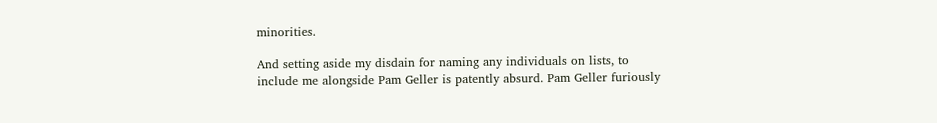minorities.

And setting aside my disdain for naming any individuals on lists, to include me alongside Pam Geller is patently absurd. Pam Geller furiously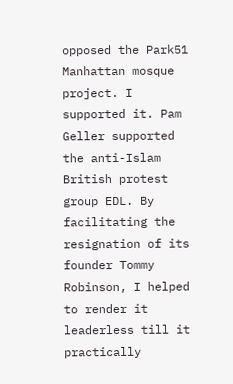opposed the Park51 Manhattan mosque project. I supported it. Pam Geller supported the anti-Islam British protest group EDL. By facilitating the resignation of its founder Tommy Robinson, I helped to render it leaderless till it practically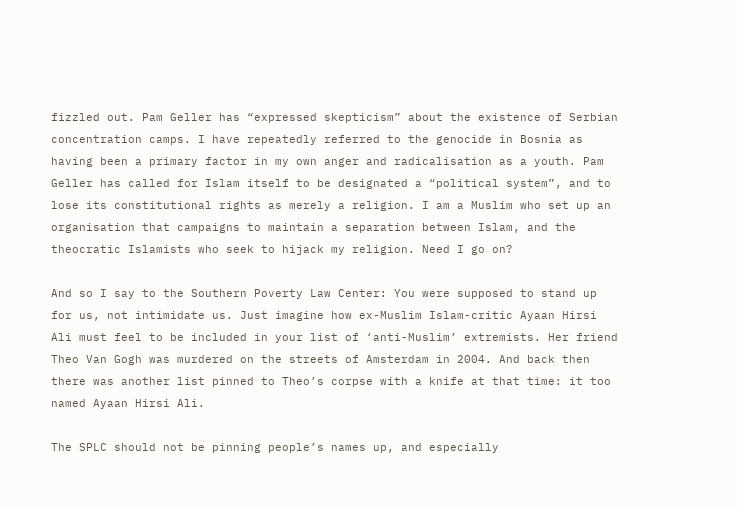fizzled out. Pam Geller has “expressed skepticism” about the existence of Serbian concentration camps. I have repeatedly referred to the genocide in Bosnia as having been a primary factor in my own anger and radicalisation as a youth. Pam Geller has called for Islam itself to be designated a “political system”, and to lose its constitutional rights as merely a religion. I am a Muslim who set up an organisation that campaigns to maintain a separation between Islam, and the theocratic Islamists who seek to hijack my religion. Need I go on?

And so I say to the Southern Poverty Law Center: You were supposed to stand up for us, not intimidate us. Just imagine how ex-Muslim Islam-critic Ayaan Hirsi Ali must feel to be included in your list of ‘anti-Muslim’ extremists. Her friend Theo Van Gogh was murdered on the streets of Amsterdam in 2004. And back then there was another list pinned to Theo’s corpse with a knife at that time: it too named Ayaan Hirsi Ali.

The SPLC should not be pinning people’s names up, and especially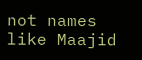not names like Maajid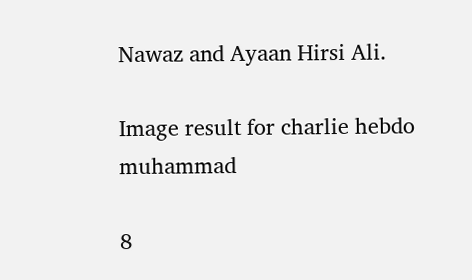Nawaz and Ayaan Hirsi Ali.

Image result for charlie hebdo muhammad

8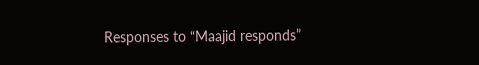Responses to “Maajid responds”